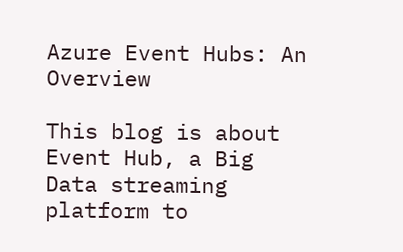Azure Event Hubs: An Overview

This blog is about Event Hub, a Big Data streaming platform to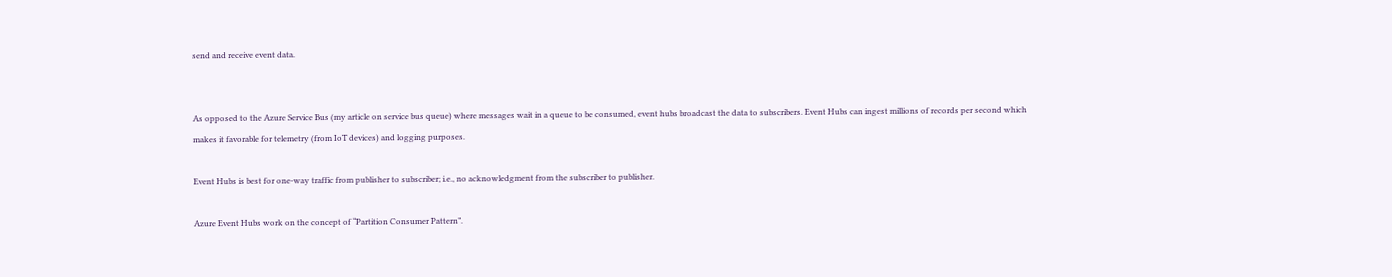send and receive event data.


As opposed to the Azure Service Bus (my article on service bus queue) where messages wait in a queue to be consumed, event hubs broadcast the data to subscribers. Event Hubs can ingest millions of records per second which makes it favorable for telemetry (from IoT devices) and logging purposes.

Event Hubs is best for one-way traffic from publisher to subscriber; i.e., no acknowledgment from the subscriber to publisher.

Azure Event Hubs work on the concept of “Partition Consumer Pattern”.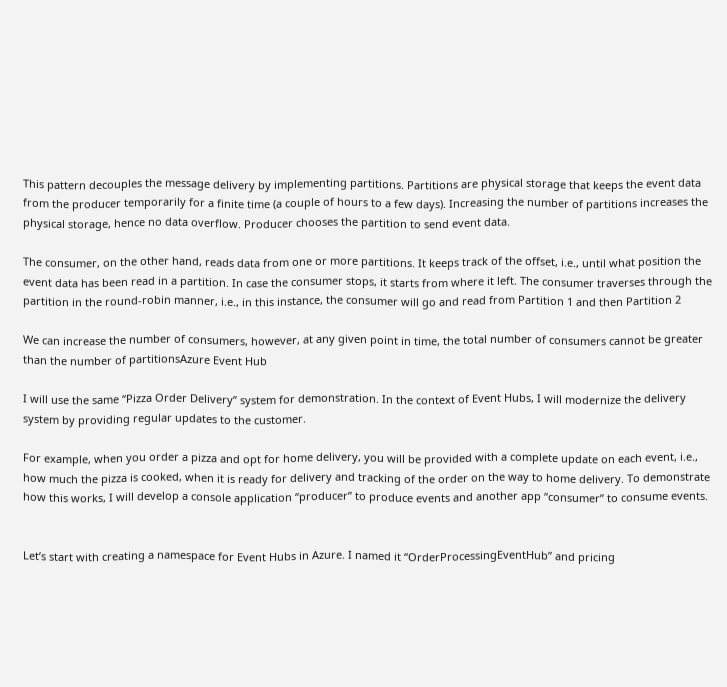This pattern decouples the message delivery by implementing partitions. Partitions are physical storage that keeps the event data from the producer temporarily for a finite time (a couple of hours to a few days). Increasing the number of partitions increases the physical storage, hence no data overflow. Producer chooses the partition to send event data.

The consumer, on the other hand, reads data from one or more partitions. It keeps track of the offset, i.e., until what position the event data has been read in a partition. In case the consumer stops, it starts from where it left. The consumer traverses through the partition in the round-robin manner, i.e., in this instance, the consumer will go and read from Partition 1 and then Partition 2

We can increase the number of consumers, however, at any given point in time, the total number of consumers cannot be greater than the number of partitionsAzure Event Hub

I will use the same “Pizza Order Delivery” system for demonstration. In the context of Event Hubs, I will modernize the delivery system by providing regular updates to the customer.

For example, when you order a pizza and opt for home delivery, you will be provided with a complete update on each event, i.e., how much the pizza is cooked, when it is ready for delivery and tracking of the order on the way to home delivery. To demonstrate how this works, I will develop a console application “producer” to produce events and another app “consumer” to consume events.


Let’s start with creating a namespace for Event Hubs in Azure. I named it “OrderProcessingEventHub” and pricing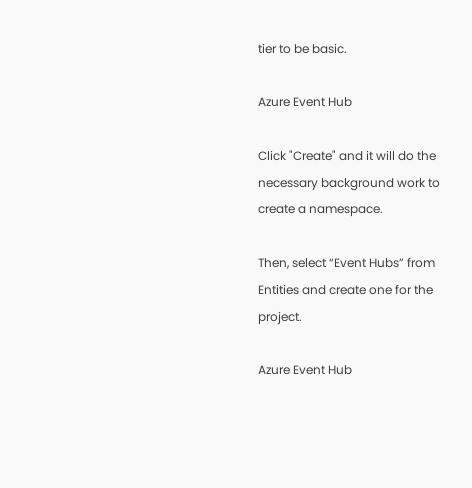tier to be basic.

Azure Event Hub

Click "Create" and it will do the necessary background work to create a namespace.

Then, select “Event Hubs” from Entities and create one for the project.

Azure Event Hub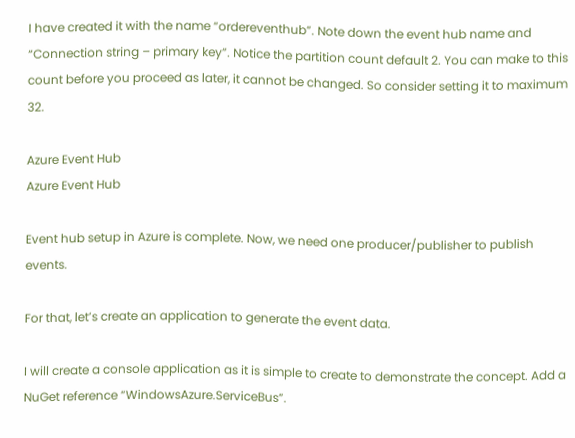I have created it with the name “ordereventhub”. Note down the event hub name and “Connection string – primary key”. Notice the partition count default 2. You can make to this count before you proceed as later, it cannot be changed. So consider setting it to maximum 32.

Azure Event Hub
Azure Event Hub

Event hub setup in Azure is complete. Now, we need one producer/publisher to publish events.

For that, let’s create an application to generate the event data.

I will create a console application as it is simple to create to demonstrate the concept. Add a NuGet reference “WindowsAzure.ServiceBus”.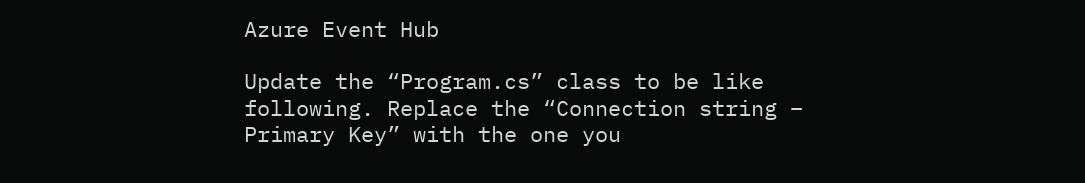Azure Event Hub

Update the “Program.cs” class to be like following. Replace the “Connection string – Primary Key” with the one you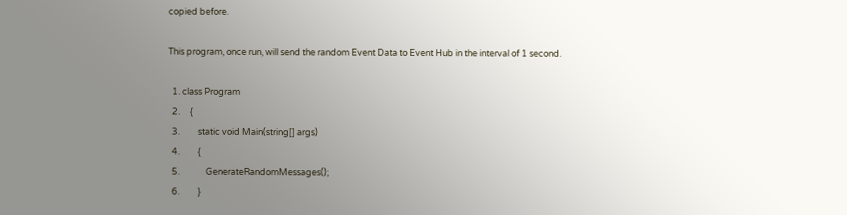copied before.

This program, once run, will send the random Event Data to Event Hub in the interval of 1 second.

  1. class Program
  2.     {
  3.         static void Main(string[] args)
  4.         {
  5.             GenerateRandomMessages();
  6.         }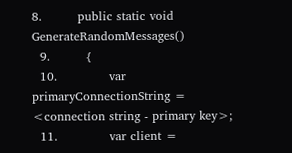8.         public static void GenerateRandomMessages()
  9.         {
  10.             var primaryConnectionString = <connection string - primary key>;
  11.             var client =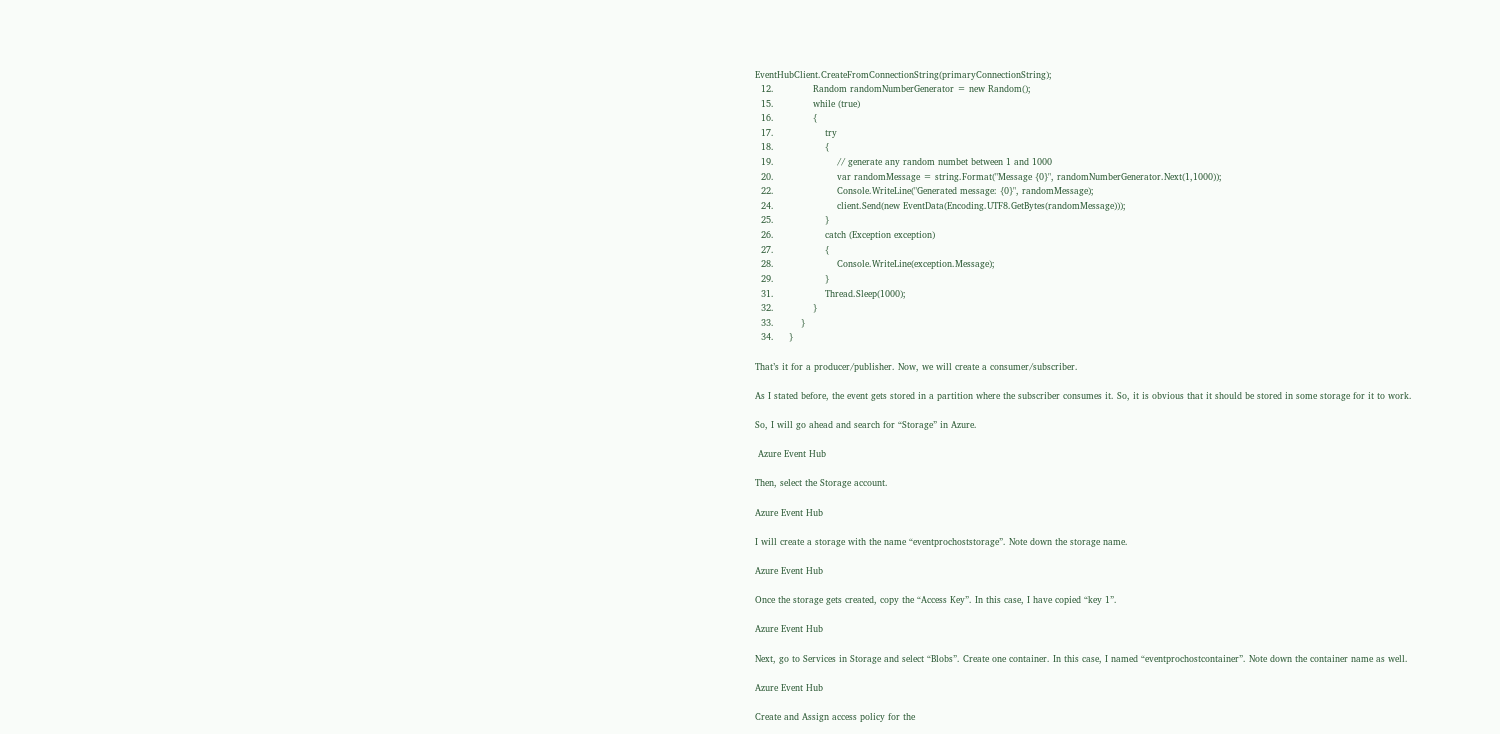EventHubClient.CreateFromConnectionString(primaryConnectionString);
  12.             Random randomNumberGenerator = new Random();
  15.             while (true)
  16.             {
  17.                 try
  18.                 {
  19.                     // generate any random numbet between 1 and 1000
  20.                     var randomMessage = string.Format("Message {0}", randomNumberGenerator.Next(1,1000));
  22.                     Console.WriteLine("Generated message: {0}", randomMessage);
  24.                     client.Send(new EventData(Encoding.UTF8.GetBytes(randomMessage)));
  25.                 }
  26.                 catch (Exception exception)
  27.                 {
  28.                     Console.WriteLine(exception.Message);
  29.                 }
  31.                 Thread.Sleep(1000);
  32.             }
  33.         }
  34.     }

That’s it for a producer/publisher. Now, we will create a consumer/subscriber.

As I stated before, the event gets stored in a partition where the subscriber consumes it. So, it is obvious that it should be stored in some storage for it to work.

So, I will go ahead and search for “Storage” in Azure.

 Azure Event Hub

Then, select the Storage account.

Azure Event Hub

I will create a storage with the name “eventprochoststorage”. Note down the storage name.

Azure Event Hub

Once the storage gets created, copy the “Access Key”. In this case, I have copied “key 1”.

Azure Event Hub

Next, go to Services in Storage and select “Blobs”. Create one container. In this case, I named “eventprochostcontainer”. Note down the container name as well.

Azure Event Hub

Create and Assign access policy for the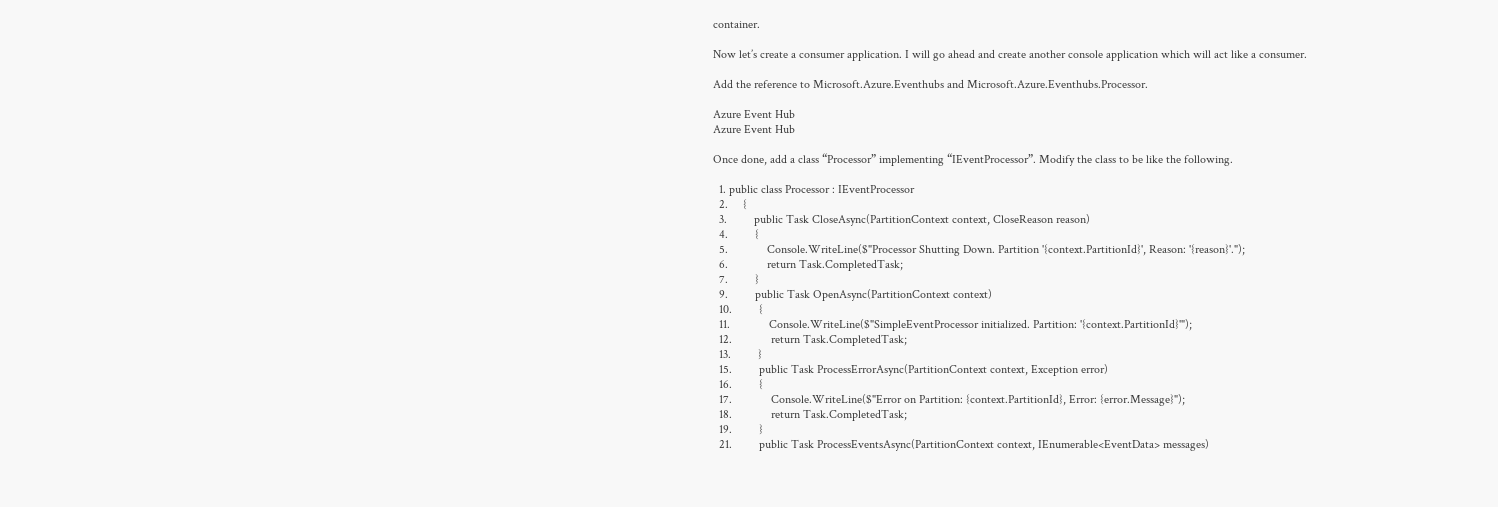container.

Now let’s create a consumer application. I will go ahead and create another console application which will act like a consumer.

Add the reference to Microsoft.Azure.Eventhubs and Microsoft.Azure.Eventhubs.Processor.

Azure Event Hub
Azure Event Hub

Once done, add a class “Processor” implementing “IEventProcessor”. Modify the class to be like the following.

  1. public class Processor : IEventProcessor
  2.     {
  3.         public Task CloseAsync(PartitionContext context, CloseReason reason)
  4.         {
  5.             Console.WriteLine($"Processor Shutting Down. Partition '{context.PartitionId}', Reason: '{reason}'.");
  6.             return Task.CompletedTask;
  7.         }
  9.         public Task OpenAsync(PartitionContext context)
  10.         {
  11.             Console.WriteLine($"SimpleEventProcessor initialized. Partition: '{context.PartitionId}'");
  12.             return Task.CompletedTask;
  13.         }
  15.         public Task ProcessErrorAsync(PartitionContext context, Exception error)
  16.         {
  17.             Console.WriteLine($"Error on Partition: {context.PartitionId}, Error: {error.Message}");
  18.             return Task.CompletedTask;
  19.         }
  21.         public Task ProcessEventsAsync(PartitionContext context, IEnumerable<EventData> messages)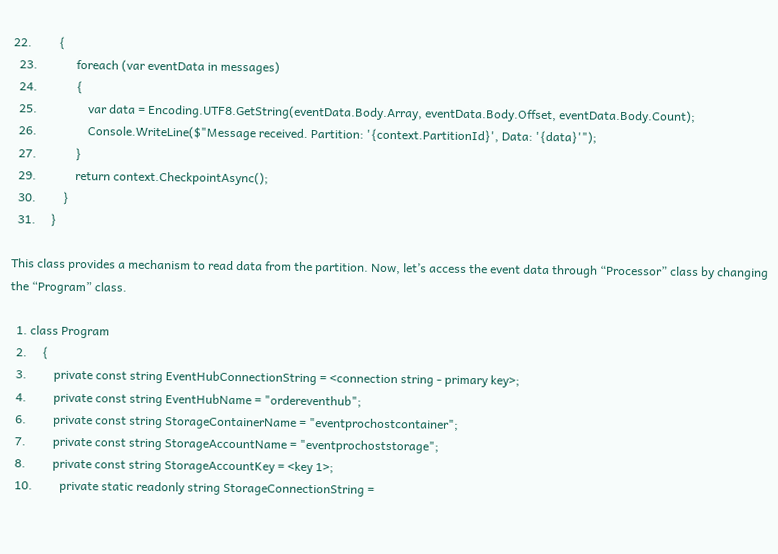22.         {
  23.             foreach (var eventData in messages)
  24.             {
  25.                 var data = Encoding.UTF8.GetString(eventData.Body.Array, eventData.Body.Offset, eventData.Body.Count);
  26.                 Console.WriteLine($"Message received. Partition: '{context.PartitionId}', Data: '{data}'");
  27.             }
  29.             return context.CheckpointAsync();
  30.         }
  31.     }

This class provides a mechanism to read data from the partition. Now, let’s access the event data through “Processor” class by changing the “Program” class.

  1. class Program
  2.     {
  3.         private const string EventHubConnectionString = <connection string - primary key>;
  4.         private const string EventHubName = "ordereventhub";
  6.         private const string StorageContainerName = "eventprochostcontainer";
  7.         private const string StorageAccountName = "eventprochoststorage";
  8.         private const string StorageAccountKey = <key 1>;
  10.         private static readonly string StorageConnectionString =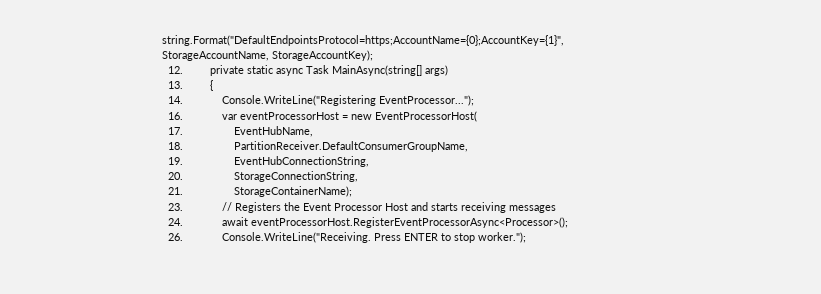string.Format("DefaultEndpointsProtocol=https;AccountName={0};AccountKey={1}", StorageAccountName, StorageAccountKey);
  12.         private static async Task MainAsync(string[] args)
  13.         {
  14.             Console.WriteLine("Registering EventProcessor...");
  16.             var eventProcessorHost = new EventProcessorHost(
  17.                 EventHubName,
  18.                 PartitionReceiver.DefaultConsumerGroupName,
  19.                 EventHubConnectionString,
  20.                 StorageConnectionString,
  21.                 StorageContainerName);
  23.             // Registers the Event Processor Host and starts receiving messages
  24.             await eventProcessorHost.RegisterEventProcessorAsync<Processor>();
  26.             Console.WriteLine("Receiving. Press ENTER to stop worker.");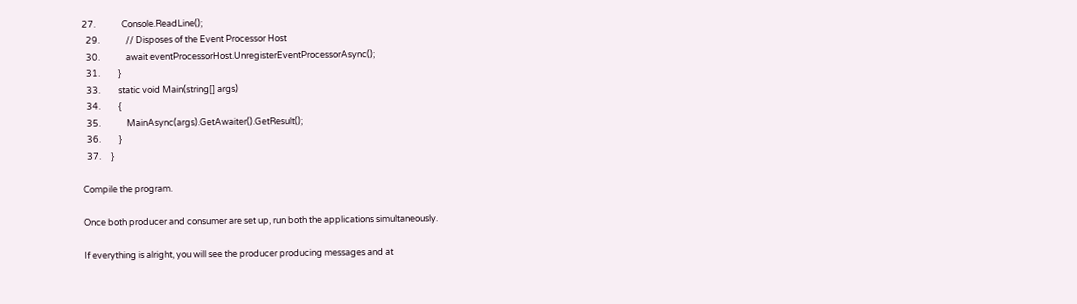27.             Console.ReadLine();
  29.             // Disposes of the Event Processor Host
  30.             await eventProcessorHost.UnregisterEventProcessorAsync();
  31.         }
  33.         static void Main(string[] args)
  34.         {
  35.             MainAsync(args).GetAwaiter().GetResult();
  36.         }
  37.     }

Compile the program.

Once both producer and consumer are set up, run both the applications simultaneously.

If everything is alright, you will see the producer producing messages and at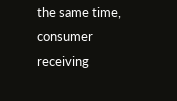the same time, consumer receiving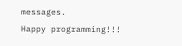messages.
Happy programming!!!